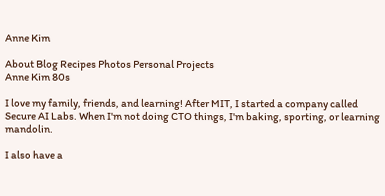Anne Kim

About Blog Recipes Photos Personal Projects
Anne Kim 80s

I love my family, friends, and learning! After MIT, I started a company called Secure AI Labs. When I'm not doing CTO things, I'm baking, sporting, or learning mandolin.

I also have a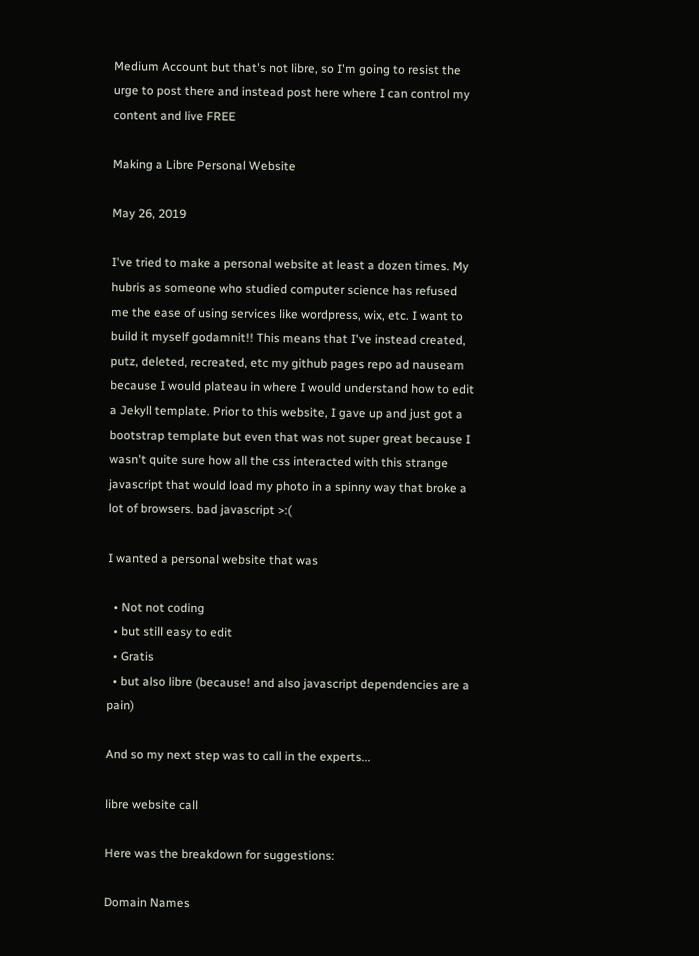Medium Account but that's not libre, so I'm going to resist the urge to post there and instead post here where I can control my content and live FREE

Making a Libre Personal Website

May 26, 2019

I've tried to make a personal website at least a dozen times. My hubris as someone who studied computer science has refused me the ease of using services like wordpress, wix, etc. I want to build it myself godamnit!! This means that I've instead created, putz, deleted, recreated, etc my github pages repo ad nauseam because I would plateau in where I would understand how to edit a Jekyll template. Prior to this website, I gave up and just got a bootstrap template but even that was not super great because I wasn't quite sure how all the css interacted with this strange javascript that would load my photo in a spinny way that broke a lot of browsers. bad javascript >:(

I wanted a personal website that was

  • Not not coding
  • but still easy to edit
  • Gratis
  • but also libre (because! and also javascript dependencies are a pain)

And so my next step was to call in the experts...

libre website call

Here was the breakdown for suggestions:

Domain Names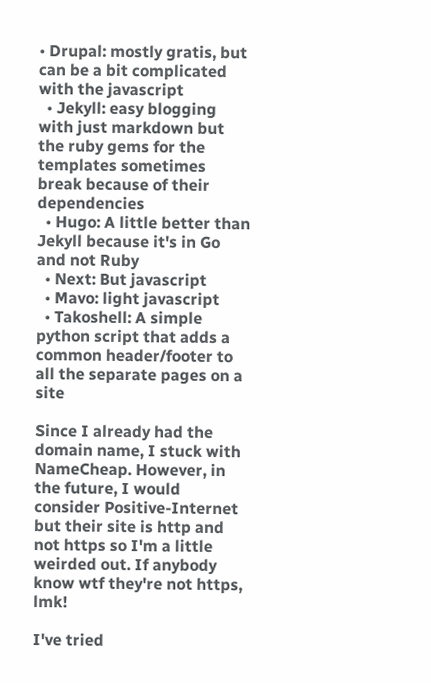• Drupal: mostly gratis, but can be a bit complicated with the javascript
  • Jekyll: easy blogging with just markdown but the ruby gems for the templates sometimes break because of their dependencies
  • Hugo: A little better than Jekyll because it's in Go and not Ruby
  • Next: But javascript
  • Mavo: light javascript
  • Takoshell: A simple python script that adds a common header/footer to all the separate pages on a site

Since I already had the domain name, I stuck with NameCheap. However, in the future, I would consider Positive-Internet but their site is http and not https so I'm a little weirded out. If anybody know wtf they're not https, lmk!

I've tried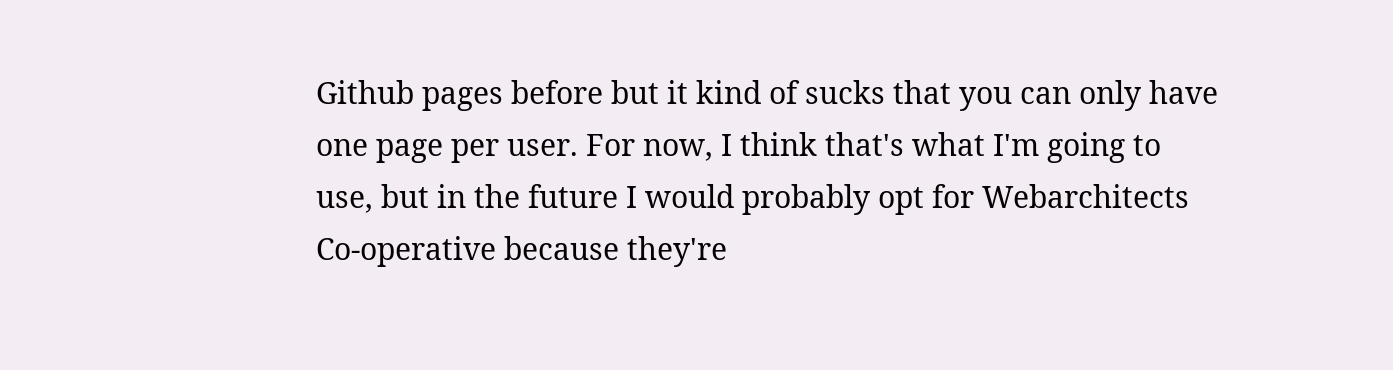Github pages before but it kind of sucks that you can only have one page per user. For now, I think that's what I'm going to use, but in the future I would probably opt for Webarchitects Co-operative because they're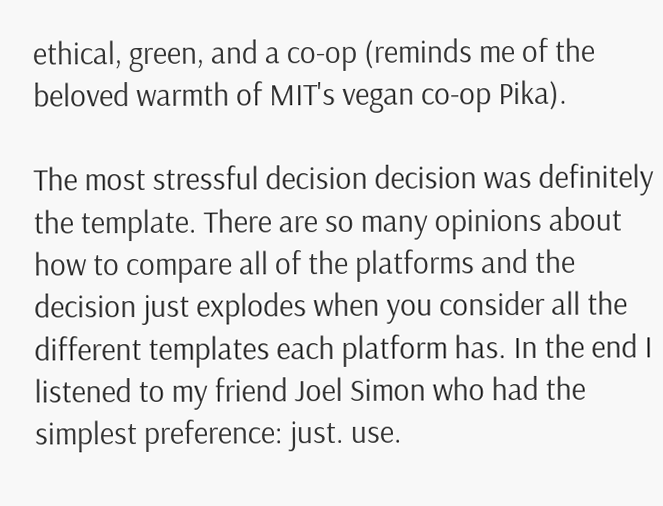ethical, green, and a co-op (reminds me of the beloved warmth of MIT's vegan co-op Pika).

The most stressful decision decision was definitely the template. There are so many opinions about how to compare all of the platforms and the decision just explodes when you consider all the different templates each platform has. In the end I listened to my friend Joel Simon who had the simplest preference: just. use.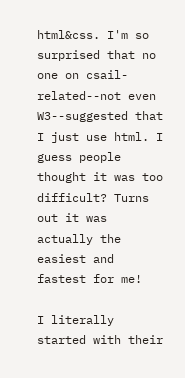html&css. I'm so surprised that no one on csail-related--not even W3--suggested that I just use html. I guess people thought it was too difficult? Turns out it was actually the easiest and fastest for me!

I literally started with their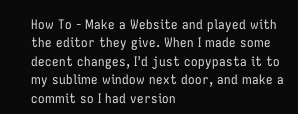How To - Make a Website and played with the editor they give. When I made some decent changes, I'd just copypasta it to my sublime window next door, and make a commit so I had version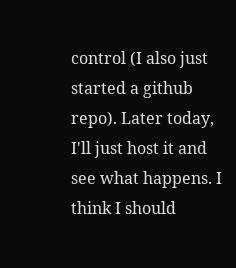control (I also just started a github repo). Later today, I'll just host it and see what happens. I think I should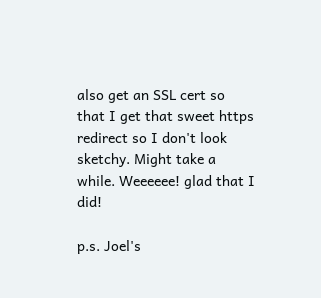also get an SSL cert so that I get that sweet https redirect so I don't look sketchy. Might take a while. Weeeeee! glad that I did!

p.s. Joel's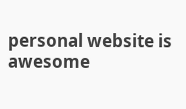personal website is awesome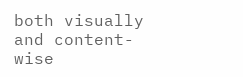both visually and content-wise